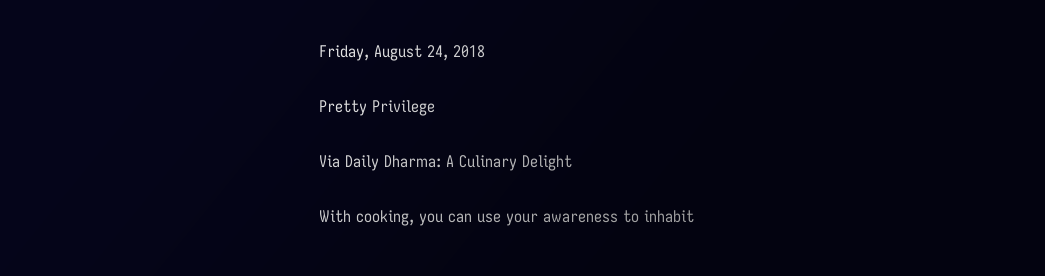Friday, August 24, 2018

Pretty Privilege

Via Daily Dharma: A Culinary Delight

With cooking, you can use your awareness to inhabit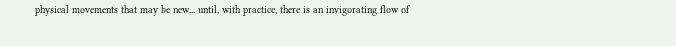physical movements that may be new... until, with practice, there is an invigorating flow of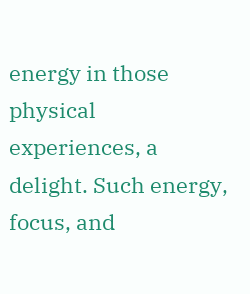energy in those physical experiences, a delight. Such energy, focus, and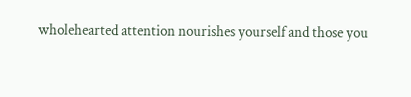wholehearted attention nourishes yourself and those you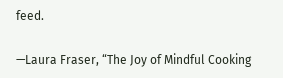feed.

—Laura Fraser, “The Joy of Mindful Cooking